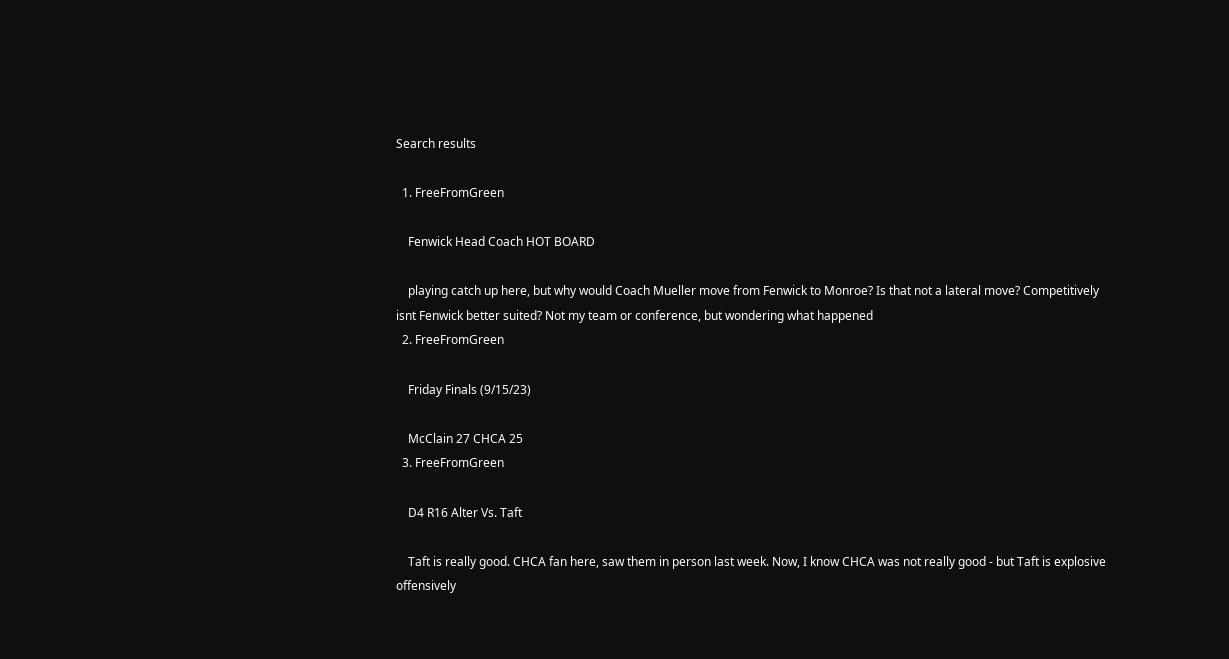Search results

  1. FreeFromGreen

    Fenwick Head Coach HOT BOARD

    playing catch up here, but why would Coach Mueller move from Fenwick to Monroe? Is that not a lateral move? Competitively isnt Fenwick better suited? Not my team or conference, but wondering what happened
  2. FreeFromGreen

    Friday Finals (9/15/23)

    McClain 27 CHCA 25
  3. FreeFromGreen

    D4 R16 Alter Vs. Taft

    Taft is really good. CHCA fan here, saw them in person last week. Now, I know CHCA was not really good - but Taft is explosive offensively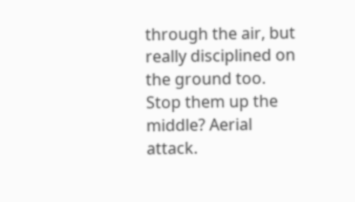through the air, but really disciplined on the ground too. Stop them up the middle? Aerial attack.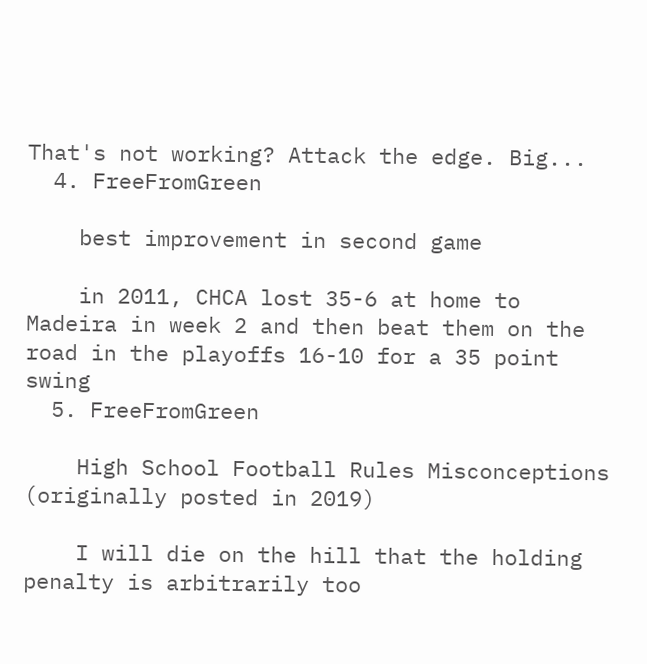That's not working? Attack the edge. Big...
  4. FreeFromGreen

    best improvement in second game

    in 2011, CHCA lost 35-6 at home to Madeira in week 2 and then beat them on the road in the playoffs 16-10 for a 35 point swing
  5. FreeFromGreen

    High School Football Rules Misconceptions (originally posted in 2019)

    I will die on the hill that the holding penalty is arbitrarily too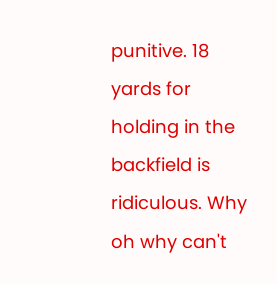punitive. 18 yards for holding in the backfield is ridiculous. Why oh why can't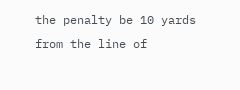the penalty be 10 yards from the line of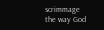scrimmage the way God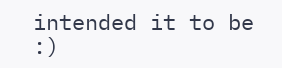intended it to be :)